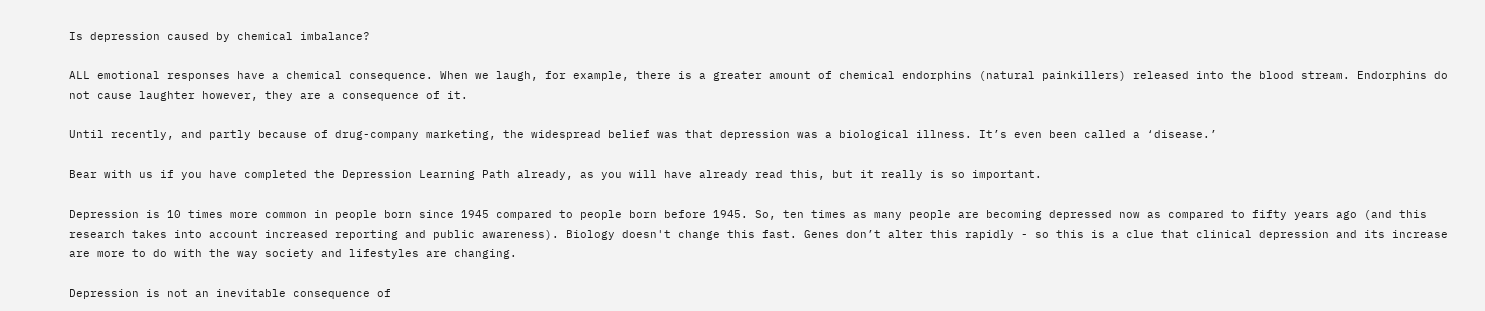Is depression caused by chemical imbalance?

ALL emotional responses have a chemical consequence. When we laugh, for example, there is a greater amount of chemical endorphins (natural painkillers) released into the blood stream. Endorphins do not cause laughter however, they are a consequence of it.

Until recently, and partly because of drug-company marketing, the widespread belief was that depression was a biological illness. It’s even been called a ‘disease.’

Bear with us if you have completed the Depression Learning Path already, as you will have already read this, but it really is so important.

Depression is 10 times more common in people born since 1945 compared to people born before 1945. So, ten times as many people are becoming depressed now as compared to fifty years ago (and this research takes into account increased reporting and public awareness). Biology doesn't change this fast. Genes don’t alter this rapidly - so this is a clue that clinical depression and its increase are more to do with the way society and lifestyles are changing.

Depression is not an inevitable consequence of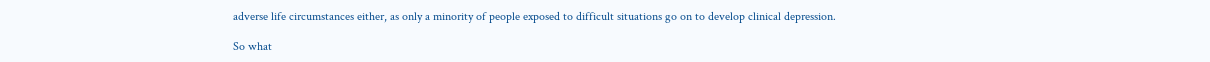adverse life circumstances either, as only a minority of people exposed to difficult situations go on to develop clinical depression.

So what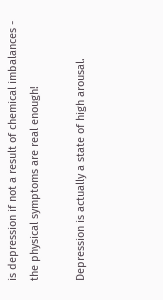is depression if not a result of chemical imbalances - the physical symptoms are real enough!

Depression is actually a state of high arousal.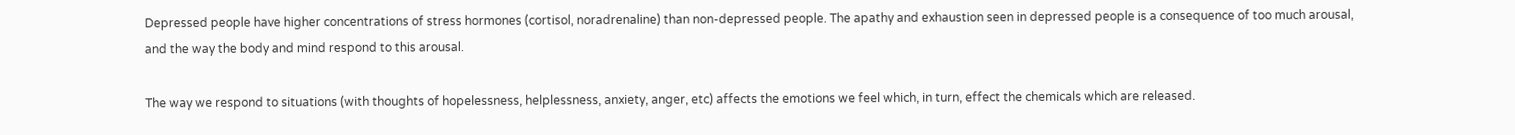Depressed people have higher concentrations of stress hormones (cortisol, noradrenaline) than non-depressed people. The apathy and exhaustion seen in depressed people is a consequence of too much arousal, and the way the body and mind respond to this arousal.

The way we respond to situations (with thoughts of hopelessness, helplessness, anxiety, anger, etc) affects the emotions we feel which, in turn, effect the chemicals which are released.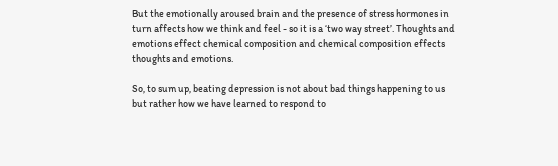But the emotionally aroused brain and the presence of stress hormones in turn affects how we think and feel - so it is a ‘two way street’. Thoughts and emotions effect chemical composition and chemical composition effects thoughts and emotions.

So, to sum up, beating depression is not about bad things happening to us but rather how we have learned to respond to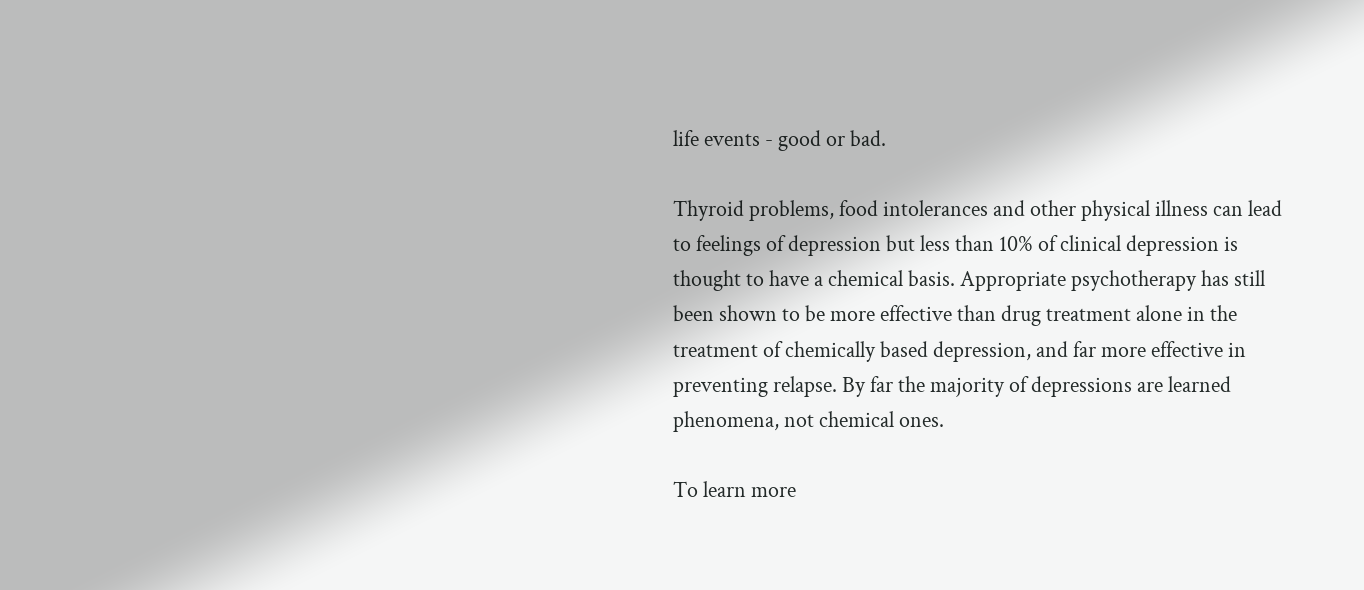life events - good or bad.

Thyroid problems, food intolerances and other physical illness can lead to feelings of depression but less than 10% of clinical depression is thought to have a chemical basis. Appropriate psychotherapy has still been shown to be more effective than drug treatment alone in the treatment of chemically based depression, and far more effective in preventing relapse. By far the majority of depressions are learned phenomena, not chemical ones.

To learn more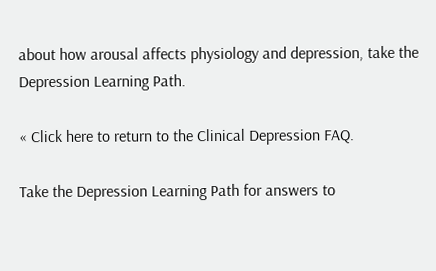about how arousal affects physiology and depression, take the Depression Learning Path.

« Click here to return to the Clinical Depression FAQ.

Take the Depression Learning Path for answers to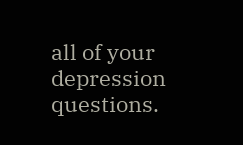all of your depression questions.